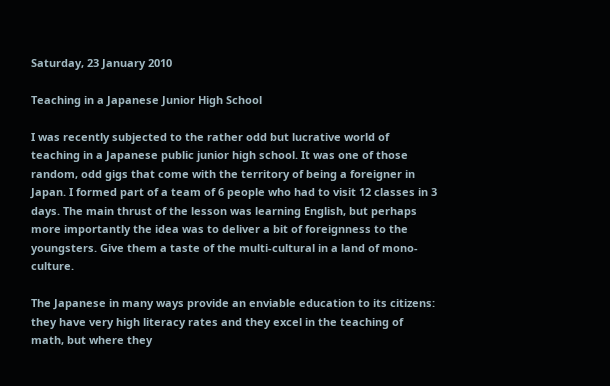Saturday, 23 January 2010

Teaching in a Japanese Junior High School

I was recently subjected to the rather odd but lucrative world of teaching in a Japanese public junior high school. It was one of those random, odd gigs that come with the territory of being a foreigner in Japan. I formed part of a team of 6 people who had to visit 12 classes in 3 days. The main thrust of the lesson was learning English, but perhaps more importantly the idea was to deliver a bit of foreignness to the youngsters. Give them a taste of the multi-cultural in a land of mono-culture.

The Japanese in many ways provide an enviable education to its citizens: they have very high literacy rates and they excel in the teaching of math, but where they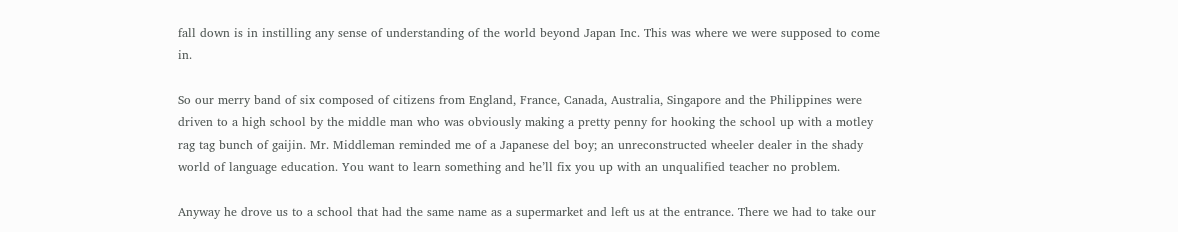fall down is in instilling any sense of understanding of the world beyond Japan Inc. This was where we were supposed to come in.

So our merry band of six composed of citizens from England, France, Canada, Australia, Singapore and the Philippines were driven to a high school by the middle man who was obviously making a pretty penny for hooking the school up with a motley rag tag bunch of gaijin. Mr. Middleman reminded me of a Japanese del boy; an unreconstructed wheeler dealer in the shady world of language education. You want to learn something and he’ll fix you up with an unqualified teacher no problem.

Anyway he drove us to a school that had the same name as a supermarket and left us at the entrance. There we had to take our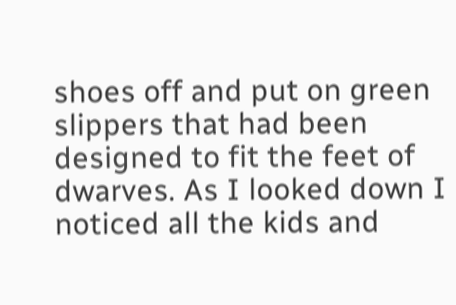shoes off and put on green slippers that had been designed to fit the feet of dwarves. As I looked down I noticed all the kids and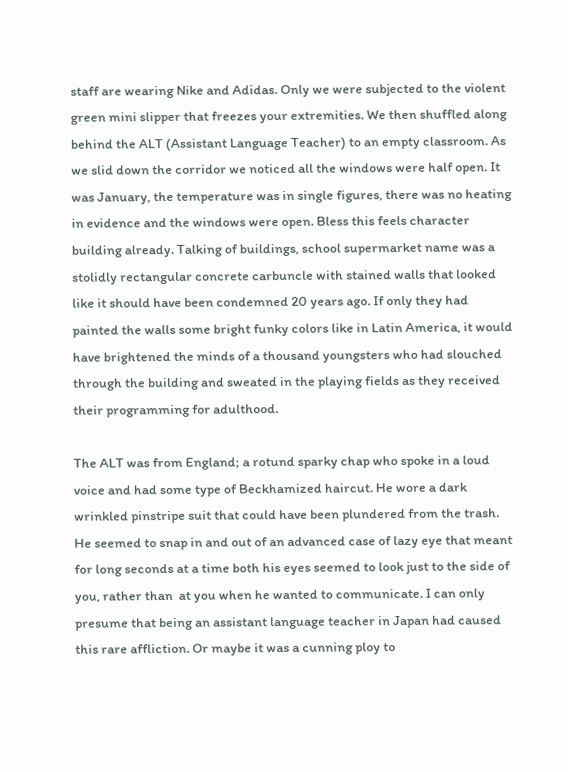staff are wearing Nike and Adidas. Only we were subjected to the violent green mini slipper that freezes your extremities. We then shuffled along behind the ALT (Assistant Language Teacher) to an empty classroom. As we slid down the corridor we noticed all the windows were half open. It was January, the temperature was in single figures, there was no heating in evidence and the windows were open. Bless this feels character building already. Talking of buildings, school supermarket name was a stolidly rectangular concrete carbuncle with stained walls that looked like it should have been condemned 20 years ago. If only they had painted the walls some bright funky colors like in Latin America, it would have brightened the minds of a thousand youngsters who had slouched through the building and sweated in the playing fields as they received their programming for adulthood.

The ALT was from England; a rotund sparky chap who spoke in a loud voice and had some type of Beckhamized haircut. He wore a dark wrinkled pinstripe suit that could have been plundered from the trash. He seemed to snap in and out of an advanced case of lazy eye that meant for long seconds at a time both his eyes seemed to look just to the side of you, rather than  at you when he wanted to communicate. I can only presume that being an assistant language teacher in Japan had caused this rare affliction. Or maybe it was a cunning ploy to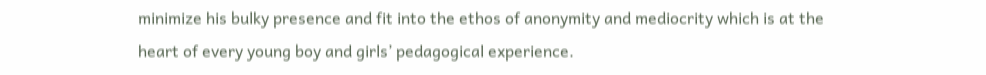minimize his bulky presence and fit into the ethos of anonymity and mediocrity which is at the heart of every young boy and girls’ pedagogical experience.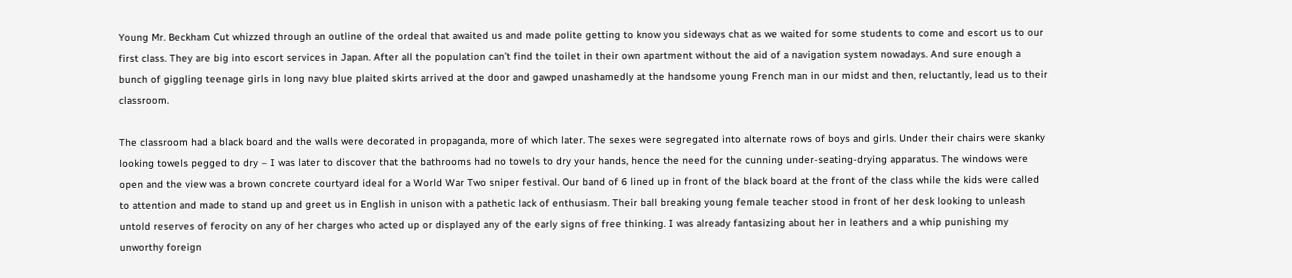Young Mr. Beckham Cut whizzed through an outline of the ordeal that awaited us and made polite getting to know you sideways chat as we waited for some students to come and escort us to our first class. They are big into escort services in Japan. After all the population can’t find the toilet in their own apartment without the aid of a navigation system nowadays. And sure enough a bunch of giggling teenage girls in long navy blue plaited skirts arrived at the door and gawped unashamedly at the handsome young French man in our midst and then, reluctantly, lead us to their classroom.

The classroom had a black board and the walls were decorated in propaganda, more of which later. The sexes were segregated into alternate rows of boys and girls. Under their chairs were skanky looking towels pegged to dry – I was later to discover that the bathrooms had no towels to dry your hands, hence the need for the cunning under-seating-drying apparatus. The windows were open and the view was a brown concrete courtyard ideal for a World War Two sniper festival. Our band of 6 lined up in front of the black board at the front of the class while the kids were called to attention and made to stand up and greet us in English in unison with a pathetic lack of enthusiasm. Their ball breaking young female teacher stood in front of her desk looking to unleash untold reserves of ferocity on any of her charges who acted up or displayed any of the early signs of free thinking. I was already fantasizing about her in leathers and a whip punishing my unworthy foreign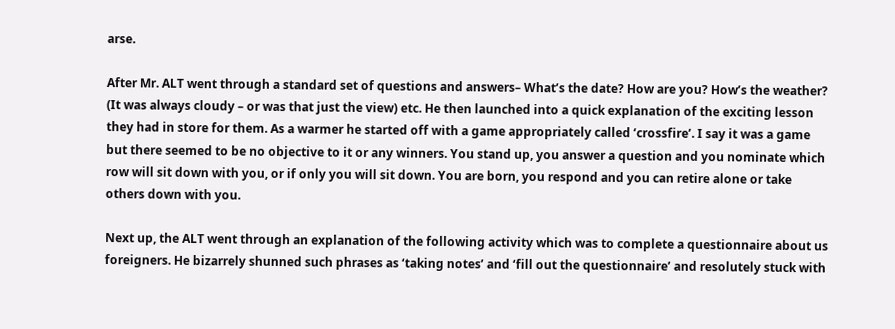arse.

After Mr. ALT went through a standard set of questions and answers– What’s the date? How are you? How’s the weather? (It was always cloudy – or was that just the view) etc. He then launched into a quick explanation of the exciting lesson they had in store for them. As a warmer he started off with a game appropriately called ‘crossfire’. I say it was a game but there seemed to be no objective to it or any winners. You stand up, you answer a question and you nominate which row will sit down with you, or if only you will sit down. You are born, you respond and you can retire alone or take others down with you.

Next up, the ALT went through an explanation of the following activity which was to complete a questionnaire about us foreigners. He bizarrely shunned such phrases as ‘taking notes’ and ‘fill out the questionnaire’ and resolutely stuck with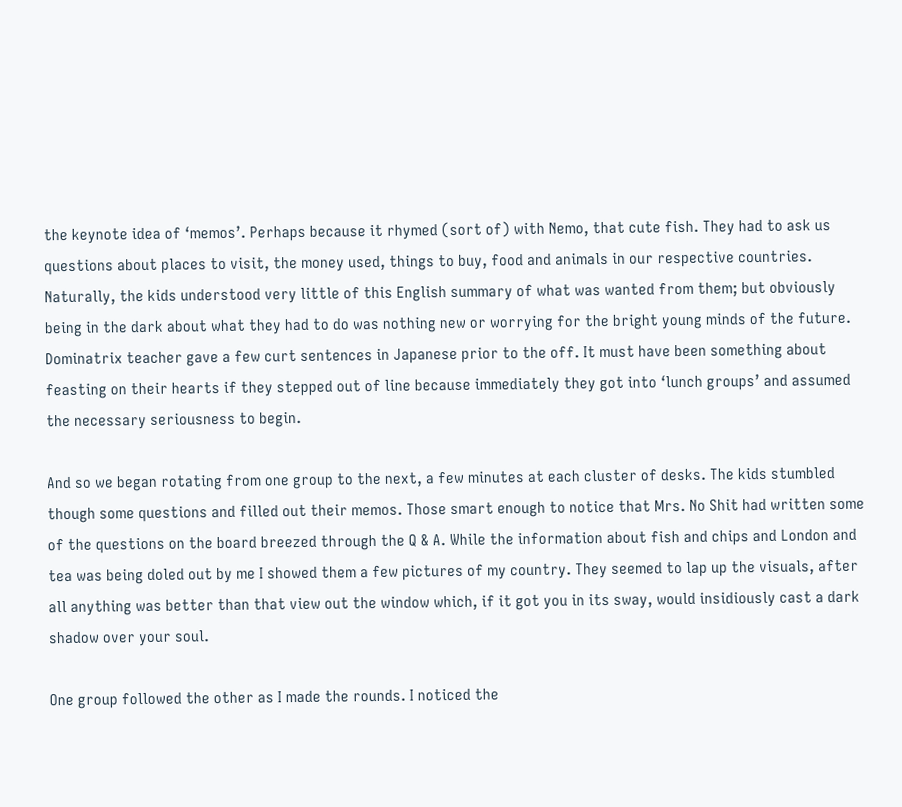the keynote idea of ‘memos’. Perhaps because it rhymed (sort of) with Nemo, that cute fish. They had to ask us questions about places to visit, the money used, things to buy, food and animals in our respective countries. Naturally, the kids understood very little of this English summary of what was wanted from them; but obviously being in the dark about what they had to do was nothing new or worrying for the bright young minds of the future. Dominatrix teacher gave a few curt sentences in Japanese prior to the off. It must have been something about feasting on their hearts if they stepped out of line because immediately they got into ‘lunch groups’ and assumed the necessary seriousness to begin.

And so we began rotating from one group to the next, a few minutes at each cluster of desks. The kids stumbled though some questions and filled out their memos. Those smart enough to notice that Mrs. No Shit had written some of the questions on the board breezed through the Q & A. While the information about fish and chips and London and tea was being doled out by me I showed them a few pictures of my country. They seemed to lap up the visuals, after all anything was better than that view out the window which, if it got you in its sway, would insidiously cast a dark shadow over your soul.

One group followed the other as I made the rounds. I noticed the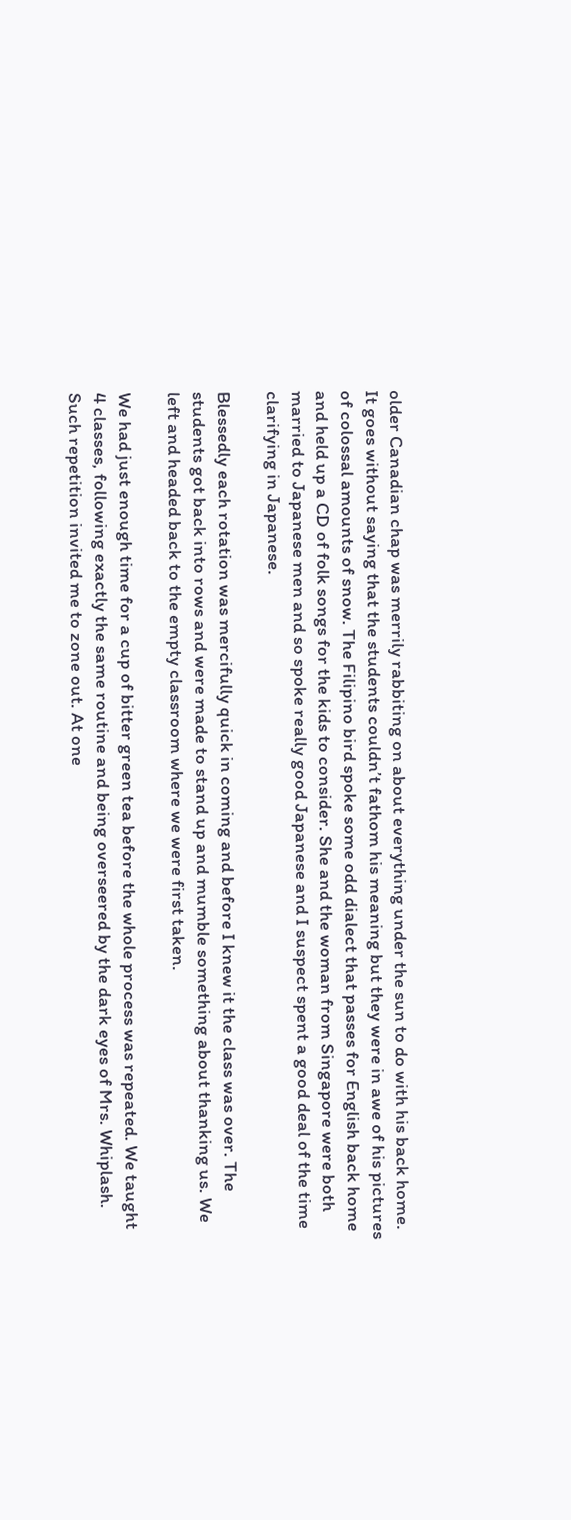older Canadian chap was merrily rabbiting on about everything under the sun to do with his back home. It goes without saying that the students couldn’t fathom his meaning but they were in awe of his pictures of colossal amounts of snow. The Filipino bird spoke some odd dialect that passes for English back home and held up a CD of folk songs for the kids to consider. She and the woman from Singapore were both married to Japanese men and so spoke really good Japanese and I suspect spent a good deal of the time clarifying in Japanese.

Blessedly each rotation was mercifully quick in coming and before I knew it the class was over. The students got back into rows and were made to stand up and mumble something about thanking us. We left and headed back to the empty classroom where we were first taken.

We had just enough time for a cup of bitter green tea before the whole process was repeated. We taught 4 classes, following exactly the same routine and being overseered by the dark eyes of Mrs. Whiplash. Such repetition invited me to zone out. At one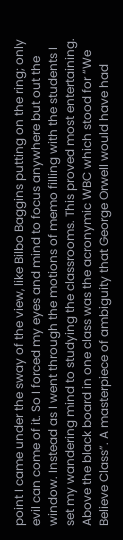point I came under the sway of the view, like Bilbo Baggins putting on the ring; only evil can come of it. So I forced my eyes and mind to focus anywhere but out the window. Instead as I went through the motions of memo filling with the students I set my wandering mind to studying the classrooms. This proved most entertaining. Above the black board in one class was the acronymic WBC which stood for “We Believe Class”. A masterpiece of ambiguity that George Orwell would have had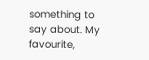something to say about. My favourite,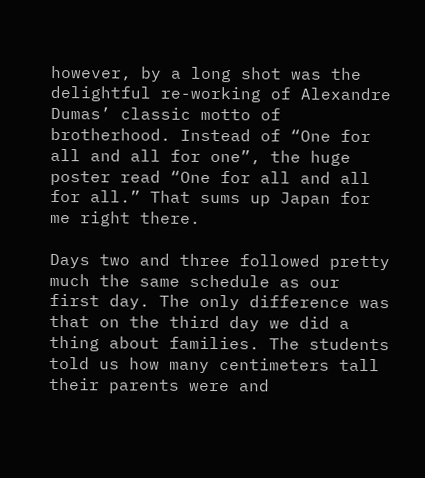however, by a long shot was the delightful re-working of Alexandre Dumas’ classic motto of brotherhood. Instead of “One for all and all for one”, the huge poster read “One for all and all for all.” That sums up Japan for me right there.

Days two and three followed pretty much the same schedule as our first day. The only difference was that on the third day we did a thing about families. The students told us how many centimeters tall their parents were and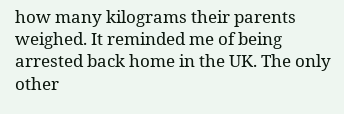how many kilograms their parents weighed. It reminded me of being arrested back home in the UK. The only other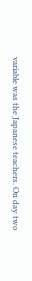variable was the Japanese teachers. On day two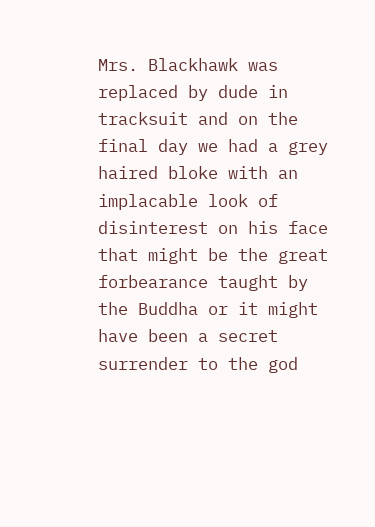Mrs. Blackhawk was replaced by dude in tracksuit and on the final day we had a grey haired bloke with an implacable look of disinterest on his face that might be the great forbearance taught by the Buddha or it might have been a secret surrender to the god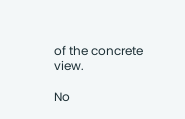of the concrete view.

No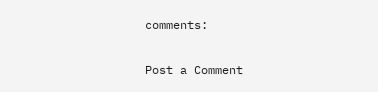comments:

Post a Comment